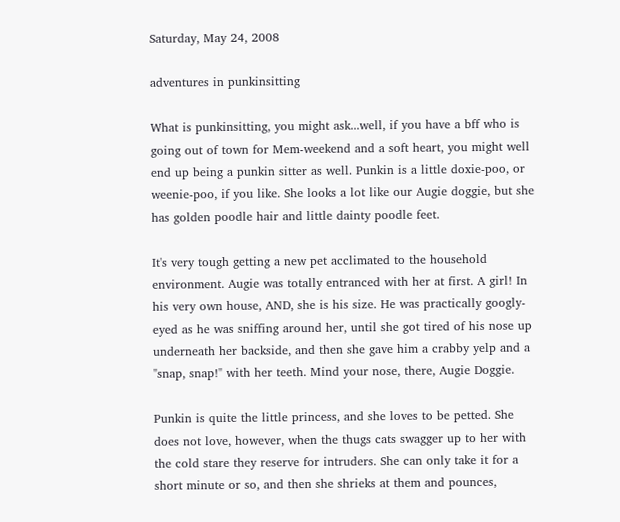Saturday, May 24, 2008

adventures in punkinsitting

What is punkinsitting, you might ask...well, if you have a bff who is going out of town for Mem-weekend and a soft heart, you might well end up being a punkin sitter as well. Punkin is a little doxie-poo, or weenie-poo, if you like. She looks a lot like our Augie doggie, but she has golden poodle hair and little dainty poodle feet.

It's very tough getting a new pet acclimated to the household environment. Augie was totally entranced with her at first. A girl! In his very own house, AND, she is his size. He was practically googly-eyed as he was sniffing around her, until she got tired of his nose up underneath her backside, and then she gave him a crabby yelp and a "snap, snap!" with her teeth. Mind your nose, there, Augie Doggie.

Punkin is quite the little princess, and she loves to be petted. She does not love, however, when the thugs cats swagger up to her with the cold stare they reserve for intruders. She can only take it for a short minute or so, and then she shrieks at them and pounces,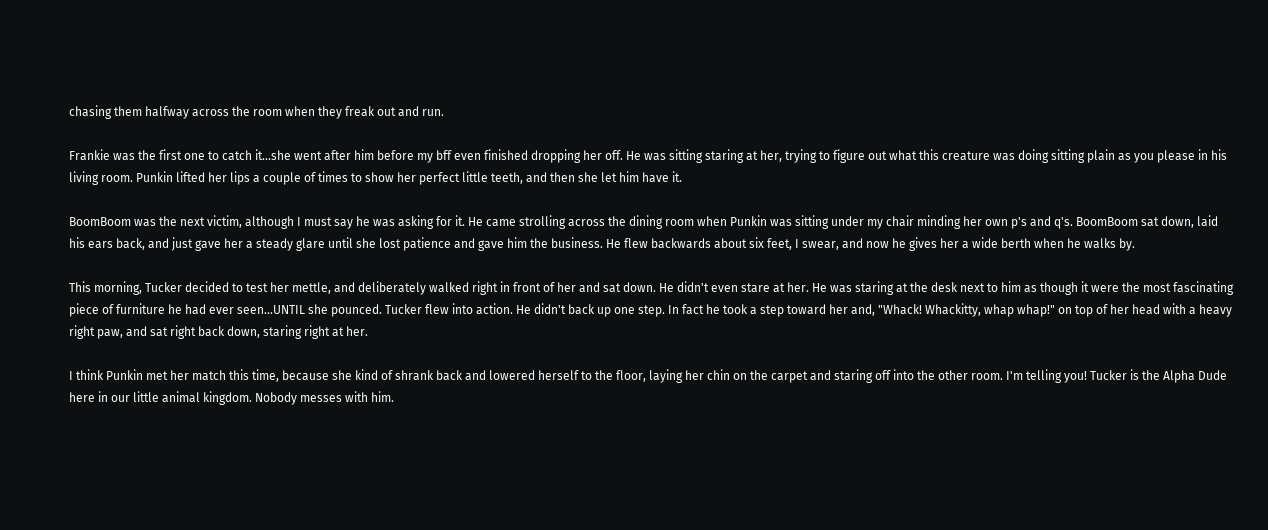chasing them halfway across the room when they freak out and run.

Frankie was the first one to catch it...she went after him before my bff even finished dropping her off. He was sitting staring at her, trying to figure out what this creature was doing sitting plain as you please in his living room. Punkin lifted her lips a couple of times to show her perfect little teeth, and then she let him have it.

BoomBoom was the next victim, although I must say he was asking for it. He came strolling across the dining room when Punkin was sitting under my chair minding her own p's and q's. BoomBoom sat down, laid his ears back, and just gave her a steady glare until she lost patience and gave him the business. He flew backwards about six feet, I swear, and now he gives her a wide berth when he walks by.

This morning, Tucker decided to test her mettle, and deliberately walked right in front of her and sat down. He didn't even stare at her. He was staring at the desk next to him as though it were the most fascinating piece of furniture he had ever seen...UNTIL she pounced. Tucker flew into action. He didn't back up one step. In fact he took a step toward her and, "Whack! Whackitty, whap whap!" on top of her head with a heavy right paw, and sat right back down, staring right at her.

I think Punkin met her match this time, because she kind of shrank back and lowered herself to the floor, laying her chin on the carpet and staring off into the other room. I'm telling you! Tucker is the Alpha Dude here in our little animal kingdom. Nobody messes with him.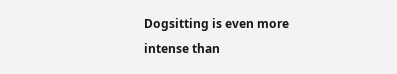Dogsitting is even more intense than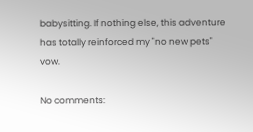babysitting. If nothing else, this adventure has totally reinforced my "no new pets" vow.

No comments: